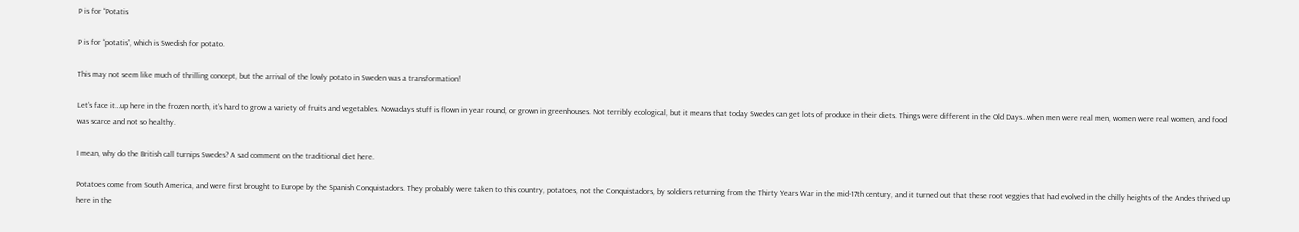P is for “Potatis

P is for “potatis”, which is Swedish for potato.

This may not seem like much of thrilling concept, but the arrival of the lowly potato in Sweden was a transformation!

Let’s face it…up here in the frozen north, it’s hard to grow a variety of fruits and vegetables. Nowadays stuff is flown in year round, or grown in greenhouses. Not terribly ecological, but it means that today Swedes can get lots of produce in their diets. Things were different in the Old Days…when men were real men, women were real women, and food was scarce and not so healthy.

I mean, why do the British call turnips Swedes? A sad comment on the traditional diet here.

Potatoes come from South America, and were first brought to Europe by the Spanish Conquistadors. They probably were taken to this country, potatoes, not the Conquistadors, by soldiers returning from the Thirty Years War in the mid-17th century, and it turned out that these root veggies that had evolved in the chilly heights of the Andes thrived up here in the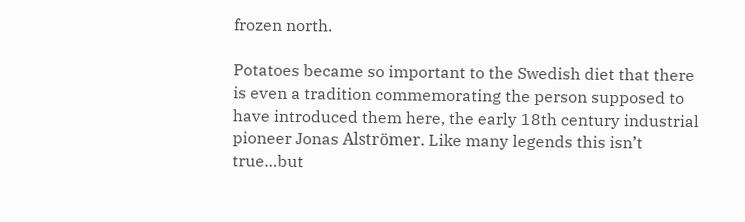frozen north.

Potatoes became so important to the Swedish diet that there is even a tradition commemorating the person supposed to have introduced them here, the early 18th century industrial pioneer Jonas Alströmer. Like many legends this isn’t true…but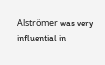Alströmer was very influential in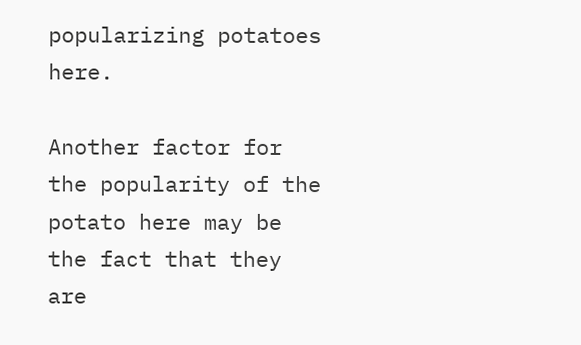popularizing potatoes here.

Another factor for the popularity of the potato here may be the fact that they are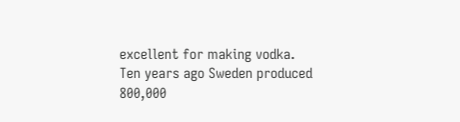excellent for making vodka. Ten years ago Sweden produced 800,000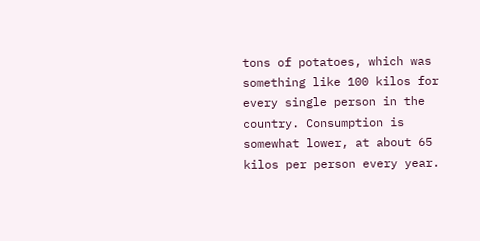tons of potatoes, which was something like 100 kilos for every single person in the country. Consumption is somewhat lower, at about 65 kilos per person every year.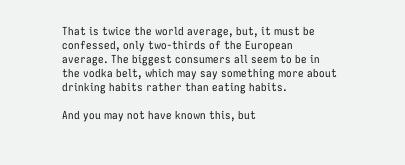That is twice the world average, but, it must be confessed, only two-thirds of the European average. The biggest consumers all seem to be in the vodka belt, which may say something more about drinking habits rather than eating habits.

And you may not have known this, but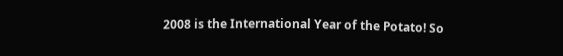2008 is the International Year of the Potato! So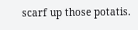scarf up those potatis.